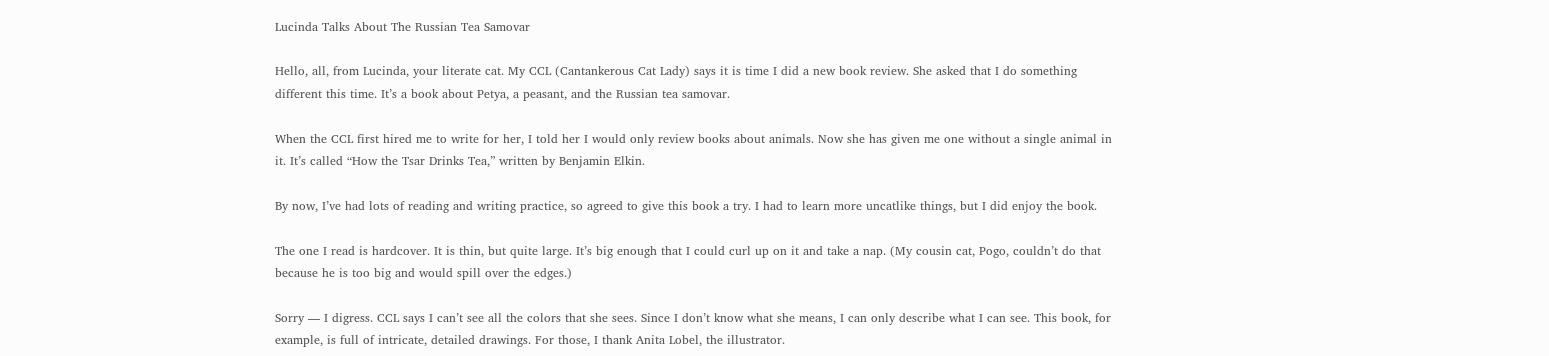Lucinda Talks About The Russian Tea Samovar

Hello, all, from Lucinda, your literate cat. My CCL (Cantankerous Cat Lady) says it is time I did a new book review. She asked that I do something different this time. It’s a book about Petya, a peasant, and the Russian tea samovar.

When the CCL first hired me to write for her, I told her I would only review books about animals. Now she has given me one without a single animal in it. It’s called “How the Tsar Drinks Tea,” written by Benjamin Elkin.

By now, I’ve had lots of reading and writing practice, so agreed to give this book a try. I had to learn more uncatlike things, but I did enjoy the book.

The one I read is hardcover. It is thin, but quite large. It’s big enough that I could curl up on it and take a nap. (My cousin cat, Pogo, couldn’t do that because he is too big and would spill over the edges.)

Sorry — I digress. CCL says I can’t see all the colors that she sees. Since I don’t know what she means, I can only describe what I can see. This book, for example, is full of intricate, detailed drawings. For those, I thank Anita Lobel, the illustrator.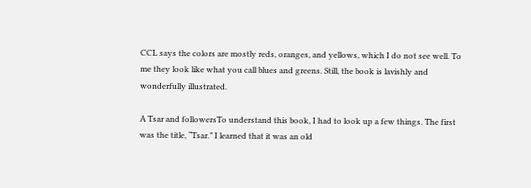CCL says the colors are mostly reds, oranges, and yellows, which I do not see well. To me they look like what you call blues and greens. Still, the book is lavishly and wonderfully illustrated.

A Tsar and followersTo understand this book, I had to look up a few things. The first was the title, “Tsar.” I learned that it was an old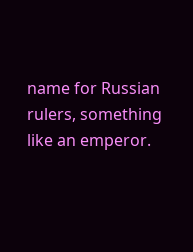name for Russian rulers, something like an emperor.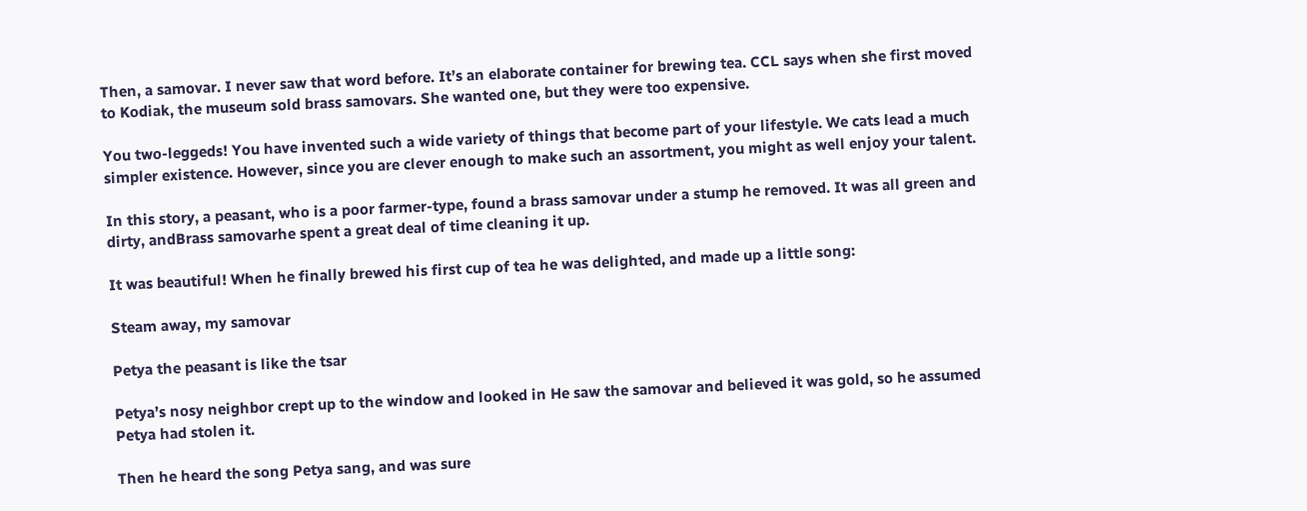Then, a samovar. I never saw that word before. It’s an elaborate container for brewing tea. CCL says when she first moved to Kodiak, the museum sold brass samovars. She wanted one, but they were too expensive.

You two-leggeds! You have invented such a wide variety of things that become part of your lifestyle. We cats lead a much simpler existence. However, since you are clever enough to make such an assortment, you might as well enjoy your talent.

In this story, a peasant, who is a poor farmer-type, found a brass samovar under a stump he removed. It was all green and dirty, andBrass samovarhe spent a great deal of time cleaning it up.

It was beautiful! When he finally brewed his first cup of tea he was delighted, and made up a little song:

Steam away, my samovar

Petya the peasant is like the tsar

Petya’s nosy neighbor crept up to the window and looked in He saw the samovar and believed it was gold, so he assumed Petya had stolen it.

Then he heard the song Petya sang, and was sure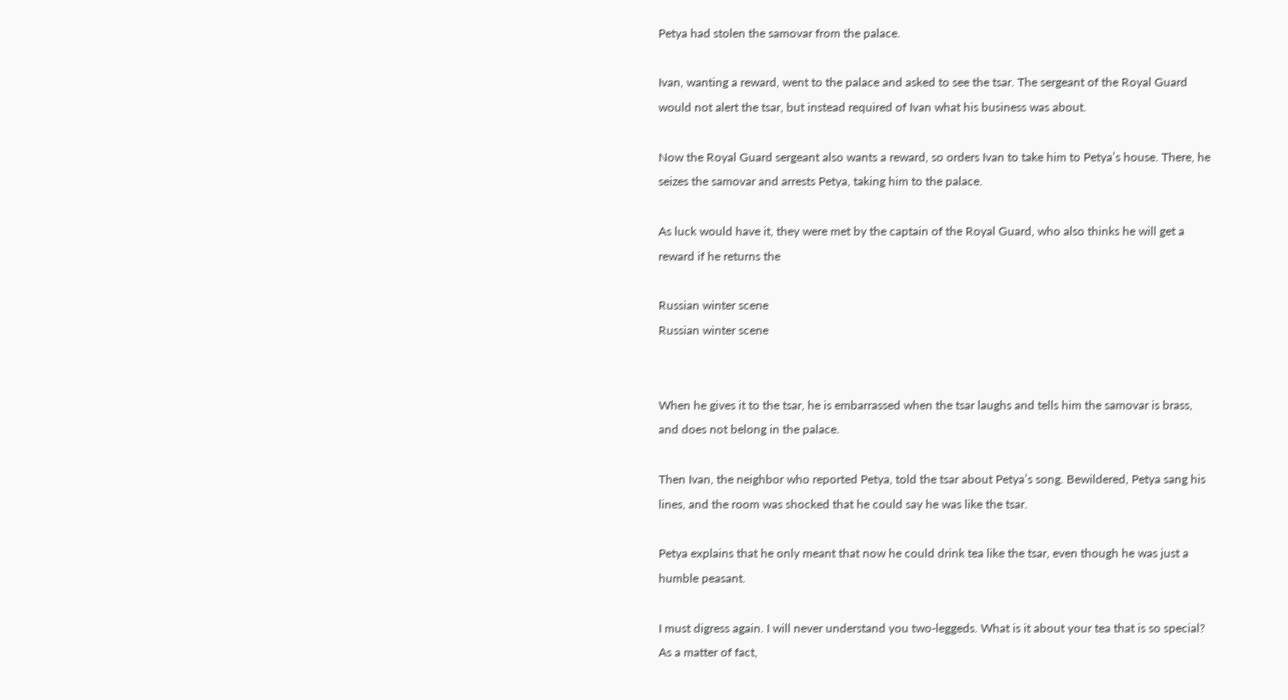Petya had stolen the samovar from the palace.

Ivan, wanting a reward, went to the palace and asked to see the tsar. The sergeant of the Royal Guard would not alert the tsar, but instead required of Ivan what his business was about.

Now the Royal Guard sergeant also wants a reward, so orders Ivan to take him to Petya’s house. There, he seizes the samovar and arrests Petya, taking him to the palace.

As luck would have it, they were met by the captain of the Royal Guard, who also thinks he will get a reward if he returns the

Russian winter scene
Russian winter scene


When he gives it to the tsar, he is embarrassed when the tsar laughs and tells him the samovar is brass, and does not belong in the palace.

Then Ivan, the neighbor who reported Petya, told the tsar about Petya’s song. Bewildered, Petya sang his lines, and the room was shocked that he could say he was like the tsar.

Petya explains that he only meant that now he could drink tea like the tsar, even though he was just a humble peasant.

I must digress again. I will never understand you two-leggeds. What is it about your tea that is so special? As a matter of fact,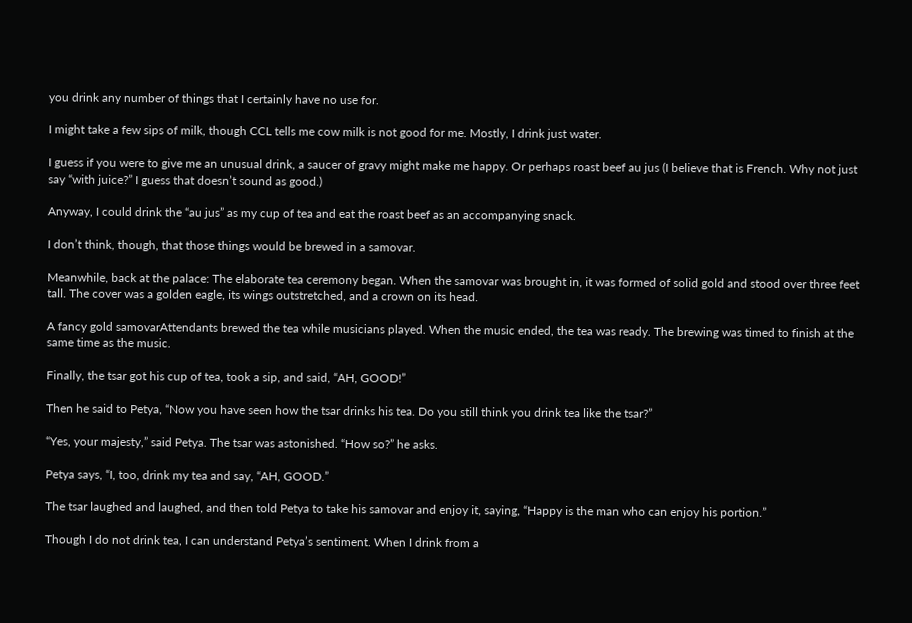you drink any number of things that I certainly have no use for.

I might take a few sips of milk, though CCL tells me cow milk is not good for me. Mostly, I drink just water.

I guess if you were to give me an unusual drink, a saucer of gravy might make me happy. Or perhaps roast beef au jus (I believe that is French. Why not just say “with juice?” I guess that doesn’t sound as good.)

Anyway, I could drink the “au jus” as my cup of tea and eat the roast beef as an accompanying snack.

I don’t think, though, that those things would be brewed in a samovar.

Meanwhile, back at the palace: The elaborate tea ceremony began. When the samovar was brought in, it was formed of solid gold and stood over three feet tall. The cover was a golden eagle, its wings outstretched, and a crown on its head.

A fancy gold samovarAttendants brewed the tea while musicians played. When the music ended, the tea was ready. The brewing was timed to finish at the same time as the music.

Finally, the tsar got his cup of tea, took a sip, and said, “AH, GOOD!”

Then he said to Petya, “Now you have seen how the tsar drinks his tea. Do you still think you drink tea like the tsar?”

“Yes, your majesty,” said Petya. The tsar was astonished. “How so?” he asks.

Petya says, “I, too, drink my tea and say, “AH, GOOD.”

The tsar laughed and laughed, and then told Petya to take his samovar and enjoy it, saying, “Happy is the man who can enjoy his portion.”

Though I do not drink tea, I can understand Petya’s sentiment. When I drink from a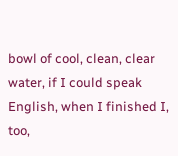bowl of cool, clean, clear water, if I could speak English, when I finished I, too,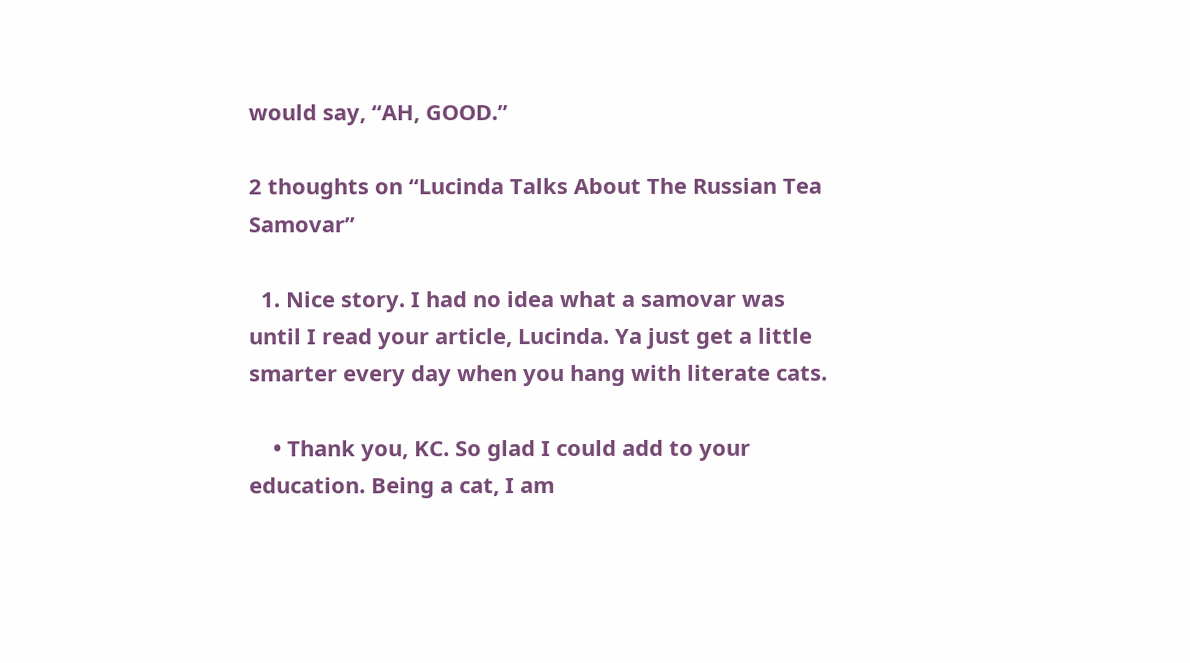would say, “AH, GOOD.”

2 thoughts on “Lucinda Talks About The Russian Tea Samovar”

  1. Nice story. I had no idea what a samovar was until I read your article, Lucinda. Ya just get a little smarter every day when you hang with literate cats.

    • Thank you, KC. So glad I could add to your education. Being a cat, I am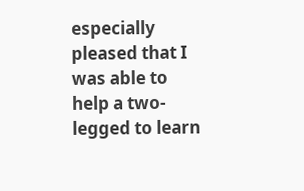especially pleased that I was able to help a two-legged to learn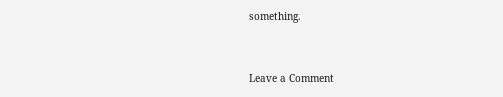something.


Leave a Comment